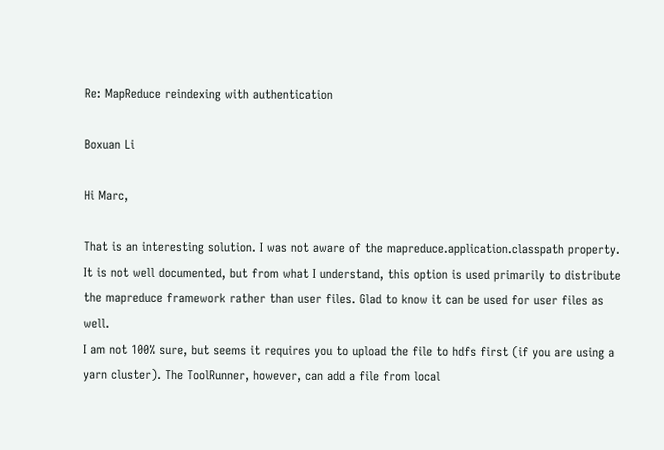Re: MapReduce reindexing with authentication

Boxuan Li

Hi Marc,

That is an interesting solution. I was not aware of the mapreduce.application.classpath property. It is not well documented, but from what I understand, this option is used primarily to distribute the mapreduce framework rather than user files. Glad to know it can be used for user files as well.
I am not 100% sure, but seems it requires you to upload the file to hdfs first (if you are using a yarn cluster). The ToolRunner, however, can add a file from local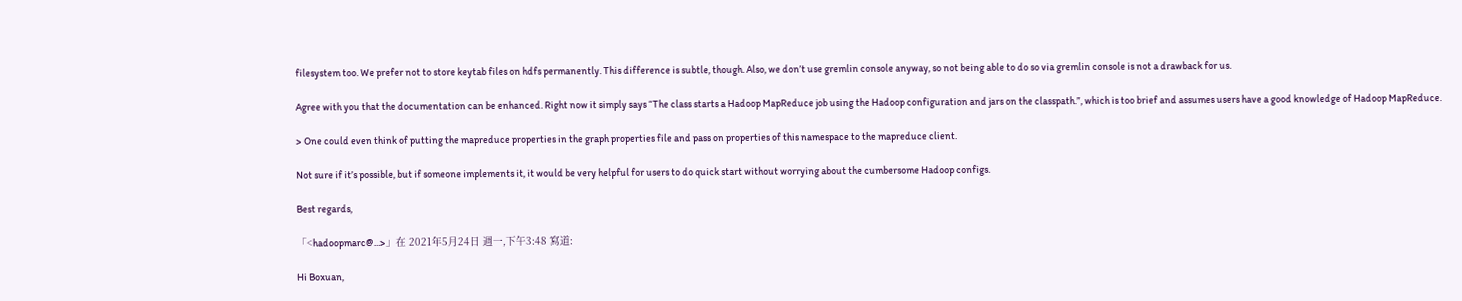filesystem too. We prefer not to store keytab files on hdfs permanently. This difference is subtle, though. Also, we don’t use gremlin console anyway, so not being able to do so via gremlin console is not a drawback for us.

Agree with you that the documentation can be enhanced. Right now it simply says “The class starts a Hadoop MapReduce job using the Hadoop configuration and jars on the classpath.”, which is too brief and assumes users have a good knowledge of Hadoop MapReduce.

> One could even think of putting the mapreduce properties in the graph properties file and pass on properties of this namespace to the mapreduce client.

Not sure if it’s possible, but if someone implements it, it would be very helpful for users to do quick start without worrying about the cumbersome Hadoop configs.

Best regards,

「<hadoopmarc@...>」在 2021年5月24日 週一,下午3:48 寫道:

Hi Boxuan,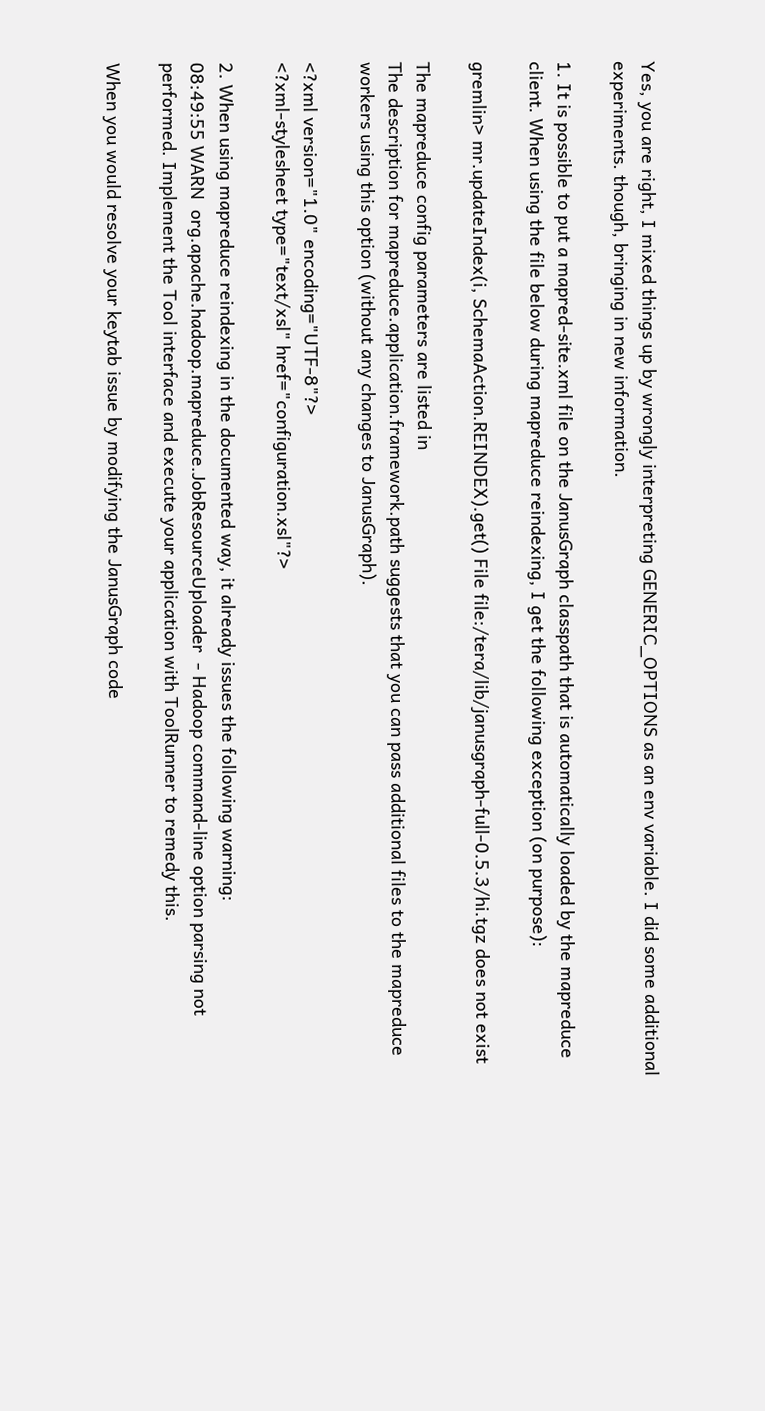Yes, you are right, I mixed things up by wrongly interpreting GENERIC_OPTIONS as an env variable. I did some additional experiments. though, bringing in new information.

1. It is possible to put a mapred-site.xml file on the JanusGraph classpath that is automatically loaded by the mapreduce client. When using the file below during mapreduce reindexing, I get the following exception (on purpose):

gremlin> mr.updateIndex(i, SchemaAction.REINDEX).get() File file:/tera/lib/janusgraph-full-0.5.3/hi.tgz does not exist

The mapreduce config parameters are listed in
The description for mapreduce.application.framework.path suggests that you can pass additional files to the mapreduce workers using this option (without any changes to JanusGraph).

<?xml version="1.0" encoding="UTF-8"?>
<?xml-stylesheet type="text/xsl" href="configuration.xsl"?>

2. When using mapreduce reindexing in the documented way, it already issues the following warning:
08:49:55 WARN  org.apache.hadoop.mapreduce.JobResourceUploader  - Hadoop command-line option parsing not performed. Implement the Tool interface and execute your application with ToolRunner to remedy this.

When you would resolve your keytab issue by modifying the JanusGraph code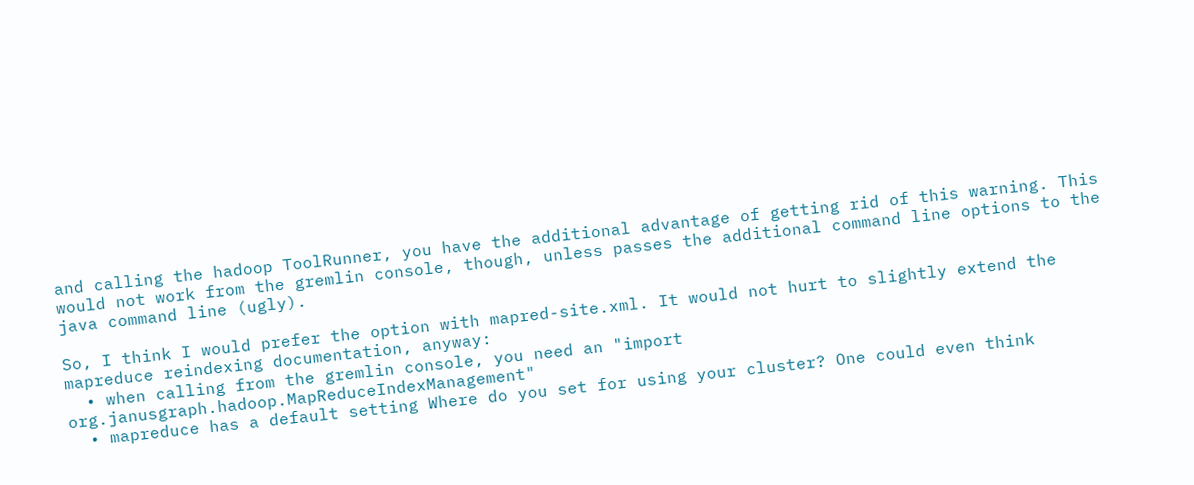and calling the hadoop ToolRunner, you have the additional advantage of getting rid of this warning. This would not work from the gremlin console, though, unless passes the additional command line options to the java command line (ugly).

So, I think I would prefer the option with mapred-site.xml. It would not hurt to slightly extend the mapreduce reindexing documentation, anyway:
  • when calling from the gremlin console, you need an "import org.janusgraph.hadoop.MapReduceIndexManagement"
  • mapreduce has a default setting Where do you set for using your cluster? One could even think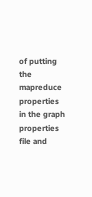of putting the mapreduce properties in the graph properties file and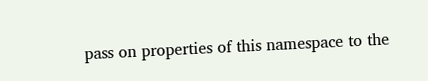pass on properties of this namespace to the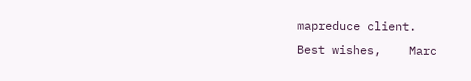mapreduce client.
Best wishes,    Marc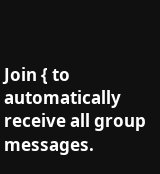Join { to automatically receive all group messages.